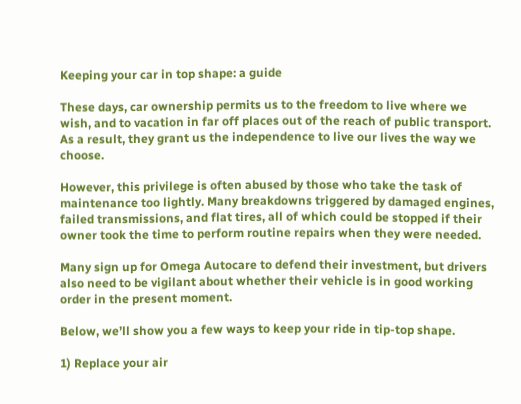Keeping your car in top shape: a guide

These days, car ownership permits us to the freedom to live where we wish, and to vacation in far off places out of the reach of public transport. As a result, they grant us the independence to live our lives the way we choose.

However, this privilege is often abused by those who take the task of maintenance too lightly. Many breakdowns triggered by damaged engines, failed transmissions, and flat tires, all of which could be stopped if their owner took the time to perform routine repairs when they were needed.

Many sign up for Omega Autocare to defend their investment, but drivers also need to be vigilant about whether their vehicle is in good working order in the present moment.

Below, we’ll show you a few ways to keep your ride in tip-top shape.

1) Replace your air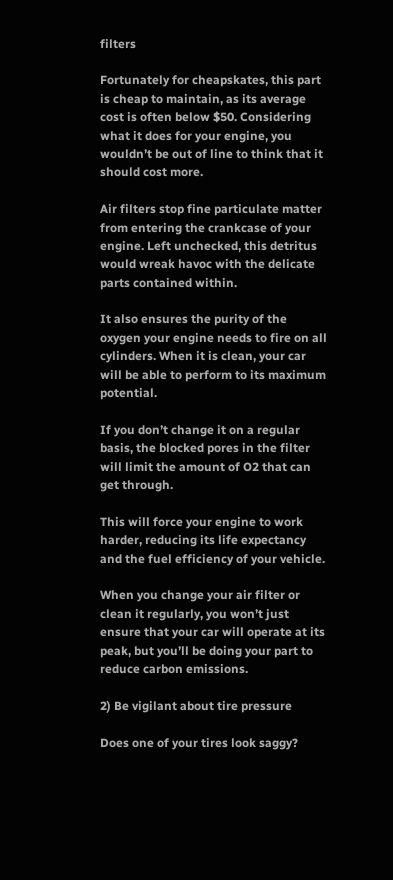filters

Fortunately for cheapskates, this part is cheap to maintain, as its average cost is often below $50. Considering what it does for your engine, you wouldn’t be out of line to think that it should cost more.

Air filters stop fine particulate matter from entering the crankcase of your engine. Left unchecked, this detritus would wreak havoc with the delicate parts contained within.

It also ensures the purity of the oxygen your engine needs to fire on all cylinders. When it is clean, your car will be able to perform to its maximum potential.

If you don’t change it on a regular basis, the blocked pores in the filter will limit the amount of O2 that can get through.

This will force your engine to work harder, reducing its life expectancy and the fuel efficiency of your vehicle.

When you change your air filter or clean it regularly, you won’t just ensure that your car will operate at its peak, but you’ll be doing your part to reduce carbon emissions.

2) Be vigilant about tire pressure

Does one of your tires look saggy?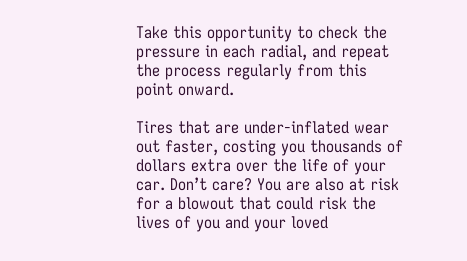Take this opportunity to check the pressure in each radial, and repeat the process regularly from this point onward.

Tires that are under-inflated wear out faster, costing you thousands of dollars extra over the life of your car. Don’t care? You are also at risk for a blowout that could risk the lives of you and your loved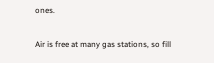ones.

Air is free at many gas stations, so fill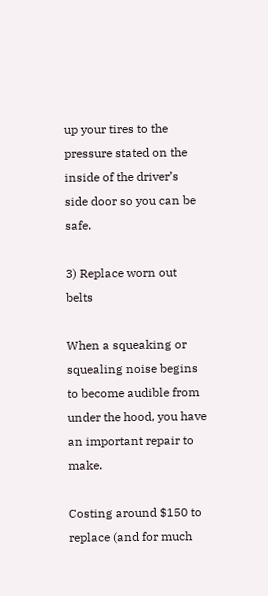up your tires to the pressure stated on the inside of the driver’s side door so you can be safe.

3) Replace worn out belts

When a squeaking or squealing noise begins to become audible from under the hood, you have an important repair to make.

Costing around $150 to replace (and for much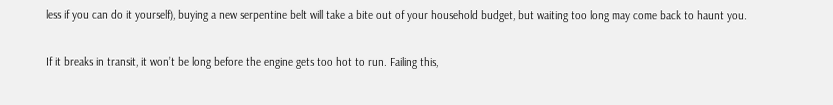less if you can do it yourself), buying a new serpentine belt will take a bite out of your household budget, but waiting too long may come back to haunt you.

If it breaks in transit, it won’t be long before the engine gets too hot to run. Failing this,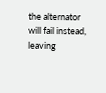the alternator will fail instead, leaving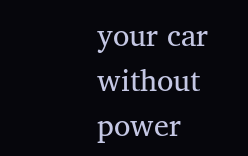your car without power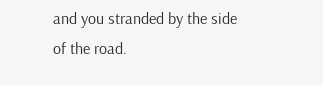and you stranded by the side of the road.